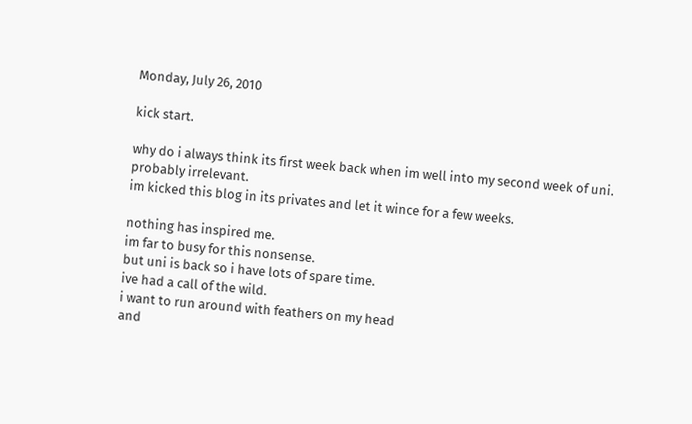Monday, July 26, 2010

kick start.

why do i always think its first week back when im well into my second week of uni.
probably irrelevant.
im kicked this blog in its privates and let it wince for a few weeks.

nothing has inspired me.
im far to busy for this nonsense.
but uni is back so i have lots of spare time.
ive had a call of the wild.
i want to run around with feathers on my head
and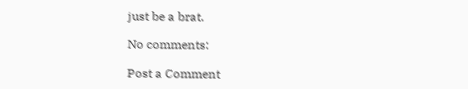just be a brat.

No comments:

Post a Comment